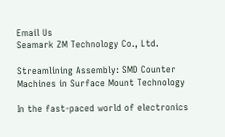Email Us
Seamark ZM Technology Co., Ltd.

Streamlining Assembly: SMD Counter Machines in Surface Mount Technology

In the fast-paced world of electronics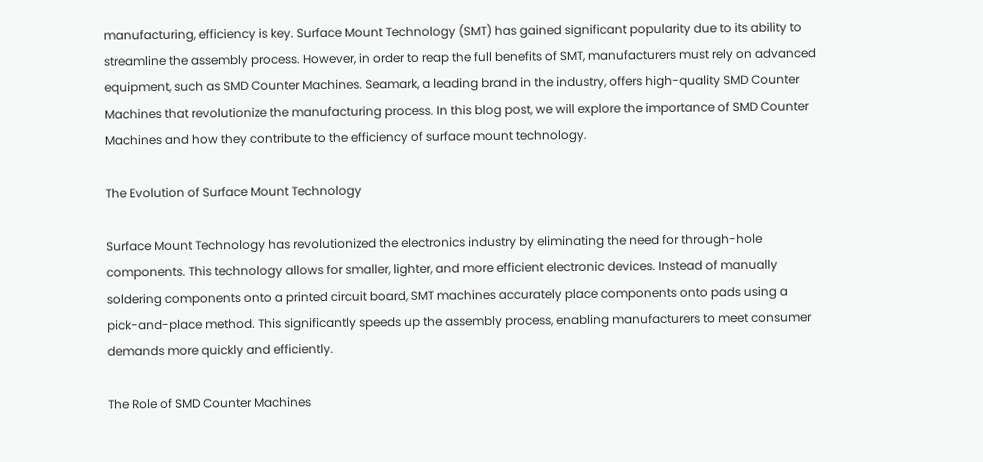manufacturing, efficiency is key. Surface Mount Technology (SMT) has gained significant popularity due to its ability to streamline the assembly process. However, in order to reap the full benefits of SMT, manufacturers must rely on advanced equipment, such as SMD Counter Machines. Seamark, a leading brand in the industry, offers high-quality SMD Counter Machines that revolutionize the manufacturing process. In this blog post, we will explore the importance of SMD Counter Machines and how they contribute to the efficiency of surface mount technology.

The Evolution of Surface Mount Technology

Surface Mount Technology has revolutionized the electronics industry by eliminating the need for through-hole components. This technology allows for smaller, lighter, and more efficient electronic devices. Instead of manually soldering components onto a printed circuit board, SMT machines accurately place components onto pads using a pick-and-place method. This significantly speeds up the assembly process, enabling manufacturers to meet consumer demands more quickly and efficiently.

The Role of SMD Counter Machines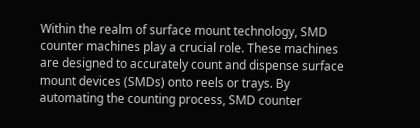Within the realm of surface mount technology, SMD counter machines play a crucial role. These machines are designed to accurately count and dispense surface mount devices (SMDs) onto reels or trays. By automating the counting process, SMD counter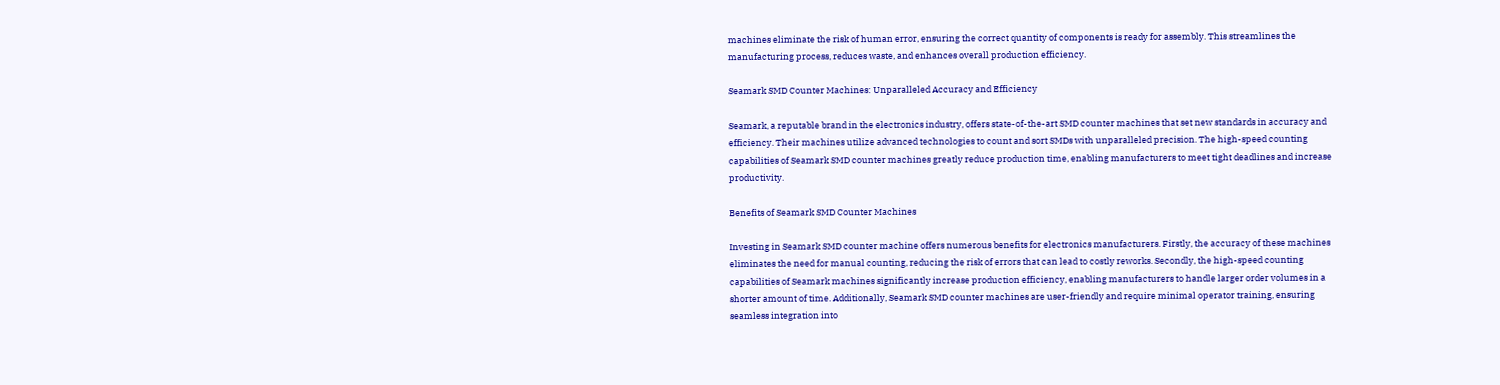machines eliminate the risk of human error, ensuring the correct quantity of components is ready for assembly. This streamlines the manufacturing process, reduces waste, and enhances overall production efficiency.

Seamark SMD Counter Machines: Unparalleled Accuracy and Efficiency

Seamark, a reputable brand in the electronics industry, offers state-of-the-art SMD counter machines that set new standards in accuracy and efficiency. Their machines utilize advanced technologies to count and sort SMDs with unparalleled precision. The high-speed counting capabilities of Seamark SMD counter machines greatly reduce production time, enabling manufacturers to meet tight deadlines and increase productivity.

Benefits of Seamark SMD Counter Machines

Investing in Seamark SMD counter machine offers numerous benefits for electronics manufacturers. Firstly, the accuracy of these machines eliminates the need for manual counting, reducing the risk of errors that can lead to costly reworks. Secondly, the high-speed counting capabilities of Seamark machines significantly increase production efficiency, enabling manufacturers to handle larger order volumes in a shorter amount of time. Additionally, Seamark SMD counter machines are user-friendly and require minimal operator training, ensuring seamless integration into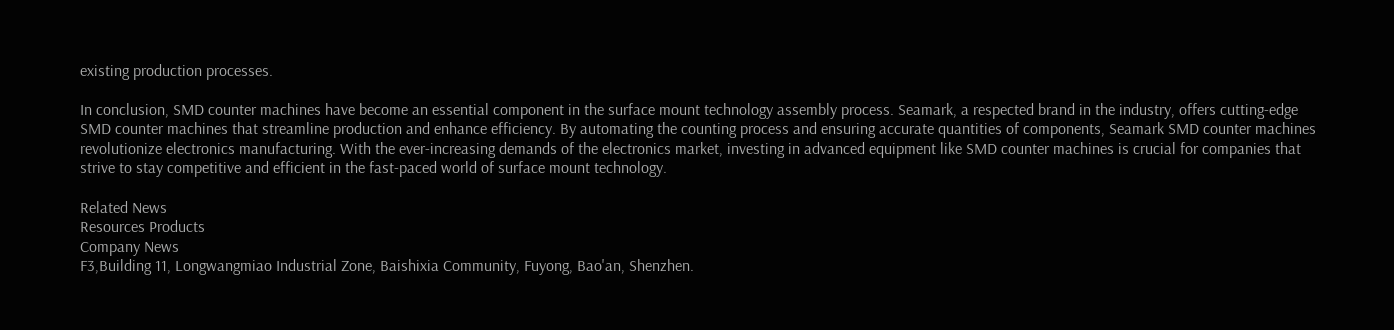existing production processes.

In conclusion, SMD counter machines have become an essential component in the surface mount technology assembly process. Seamark, a respected brand in the industry, offers cutting-edge SMD counter machines that streamline production and enhance efficiency. By automating the counting process and ensuring accurate quantities of components, Seamark SMD counter machines revolutionize electronics manufacturing. With the ever-increasing demands of the electronics market, investing in advanced equipment like SMD counter machines is crucial for companies that strive to stay competitive and efficient in the fast-paced world of surface mount technology.

Related News
Resources Products
Company News
F3,Building 11, Longwangmiao Industrial Zone, Baishixia Community, Fuyong, Bao'an, Shenzhen.